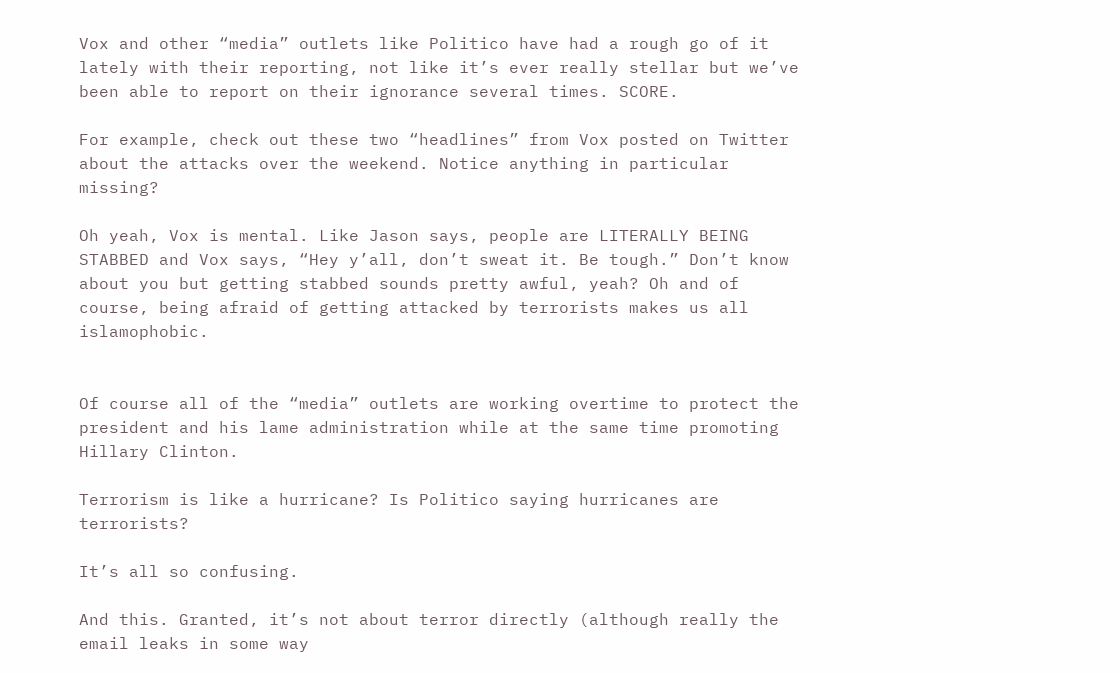Vox and other “media” outlets like Politico have had a rough go of it lately with their reporting, not like it’s ever really stellar but we’ve been able to report on their ignorance several times. SCORE.

For example, check out these two “headlines” from Vox posted on Twitter about the attacks over the weekend. Notice anything in particular missing?

Oh yeah, Vox is mental. Like Jason says, people are LITERALLY BEING STABBED and Vox says, “Hey y’all, don’t sweat it. Be tough.” Don’t know about you but getting stabbed sounds pretty awful, yeah? Oh and of course, being afraid of getting attacked by terrorists makes us all islamophobic.


Of course all of the “media” outlets are working overtime to protect the president and his lame administration while at the same time promoting Hillary Clinton.

Terrorism is like a hurricane? Is Politico saying hurricanes are terrorists?

It’s all so confusing.

And this. Granted, it’s not about terror directly (although really the email leaks in some way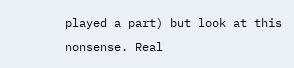played a part) but look at this nonsense. Real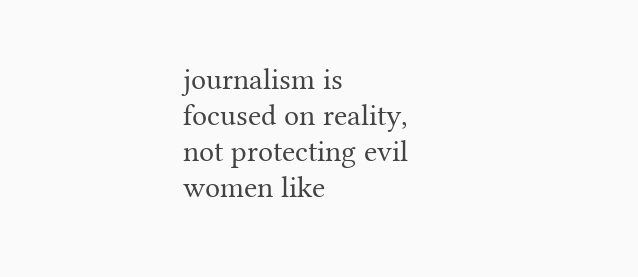journalism is focused on reality, not protecting evil women like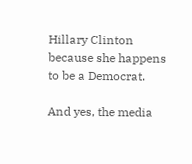Hillary Clinton because she happens to be a Democrat.

And yes, the media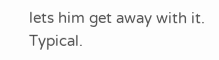lets him get away with it. Typical.